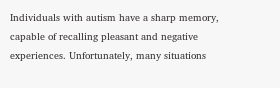Individuals with autism have a sharp memory, capable of recalling pleasant and negative experiences. Unfortunately, many situations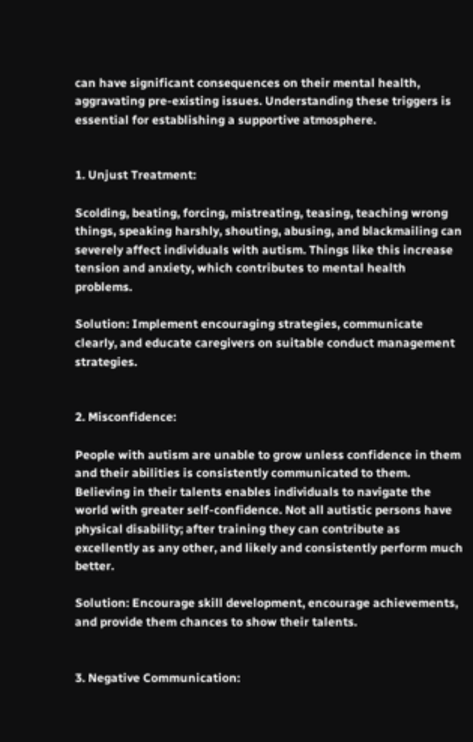can have significant consequences on their mental health, aggravating pre-existing issues. Understanding these triggers is essential for establishing a supportive atmosphere.


1. Unjust Treatment:

Scolding, beating, forcing, mistreating, teasing, teaching wrong things, speaking harshly, shouting, abusing, and blackmailing can severely affect individuals with autism. Things like this increase tension and anxiety, which contributes to mental health problems.

Solution: Implement encouraging strategies, communicate clearly, and educate caregivers on suitable conduct management strategies.


2. Misconfidence:

People with autism are unable to grow unless confidence in them and their abilities is consistently communicated to them. Believing in their talents enables individuals to navigate the world with greater self-confidence. Not all autistic persons have physical disability; after training they can contribute as excellently as any other, and likely and consistently perform much better.

Solution: Encourage skill development, encourage achievements, and provide them chances to show their talents.


3. Negative Communication: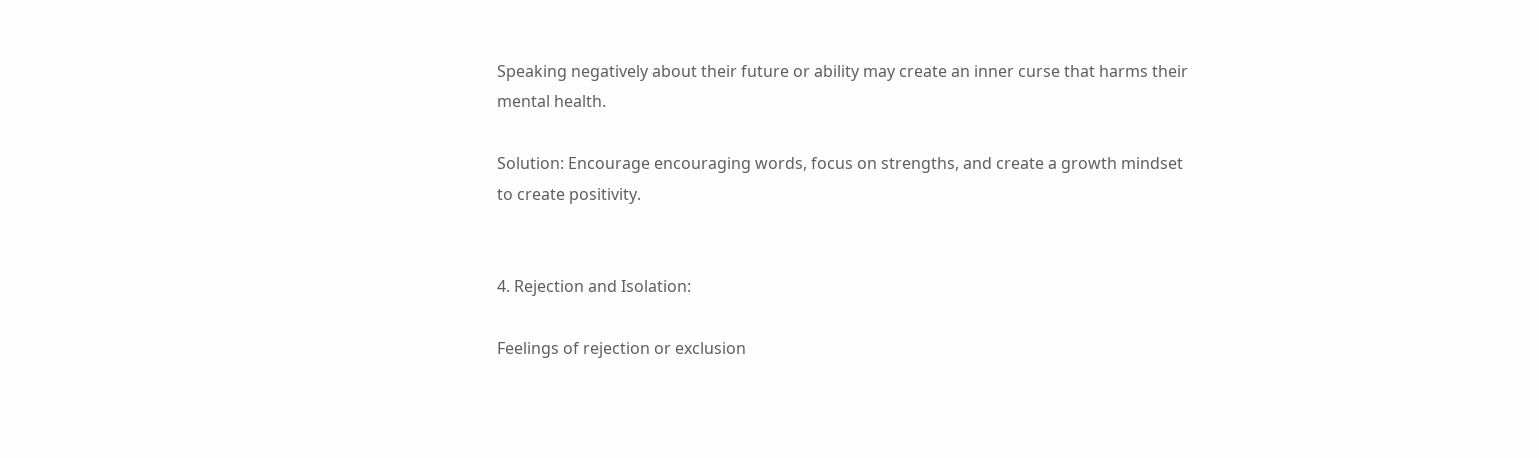Speaking negatively about their future or ability may create an inner curse that harms their mental health.

Solution: Encourage encouraging words, focus on strengths, and create a growth mindset to create positivity.


4. Rejection and Isolation:

Feelings of rejection or exclusion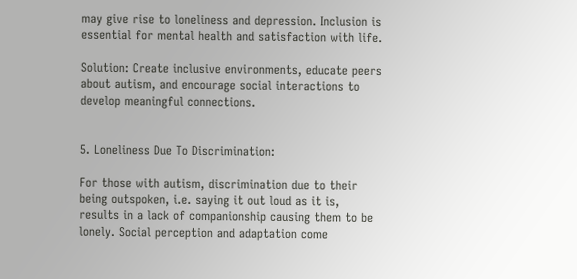may give rise to loneliness and depression. Inclusion is essential for mental health and satisfaction with life.

Solution: Create inclusive environments, educate peers about autism, and encourage social interactions to develop meaningful connections.


5. Loneliness Due To Discrimination:

For those with autism, discrimination due to their being outspoken, i.e. saying it out loud as it is, results in a lack of companionship causing them to be lonely. Social perception and adaptation come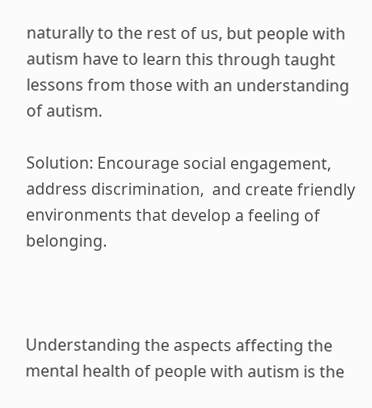naturally to the rest of us, but people with autism have to learn this through taught lessons from those with an understanding of autism.

Solution: Encourage social engagement, address discrimination,  and create friendly environments that develop a feeling of belonging.



Understanding the aspects affecting the mental health of people with autism is the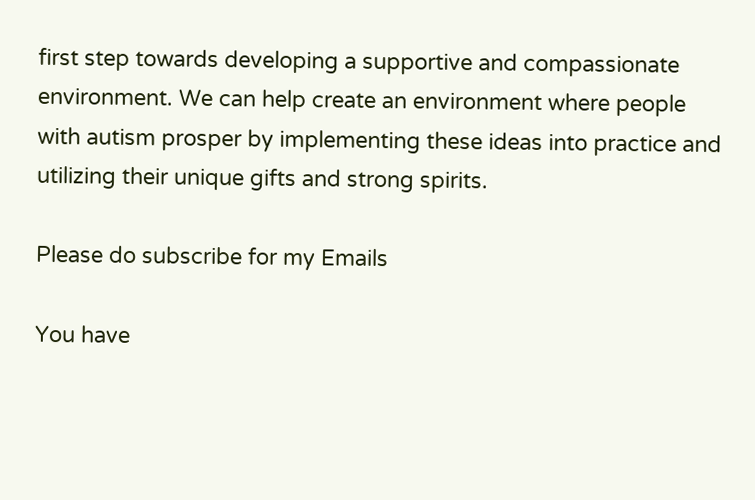first step towards developing a supportive and compassionate environment. We can help create an environment where people with autism prosper by implementing these ideas into practice and utilizing their unique gifts and strong spirits.

Please do subscribe for my Emails

You have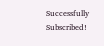Successfully Subscribed!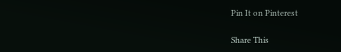Pin It on Pinterest

Share This